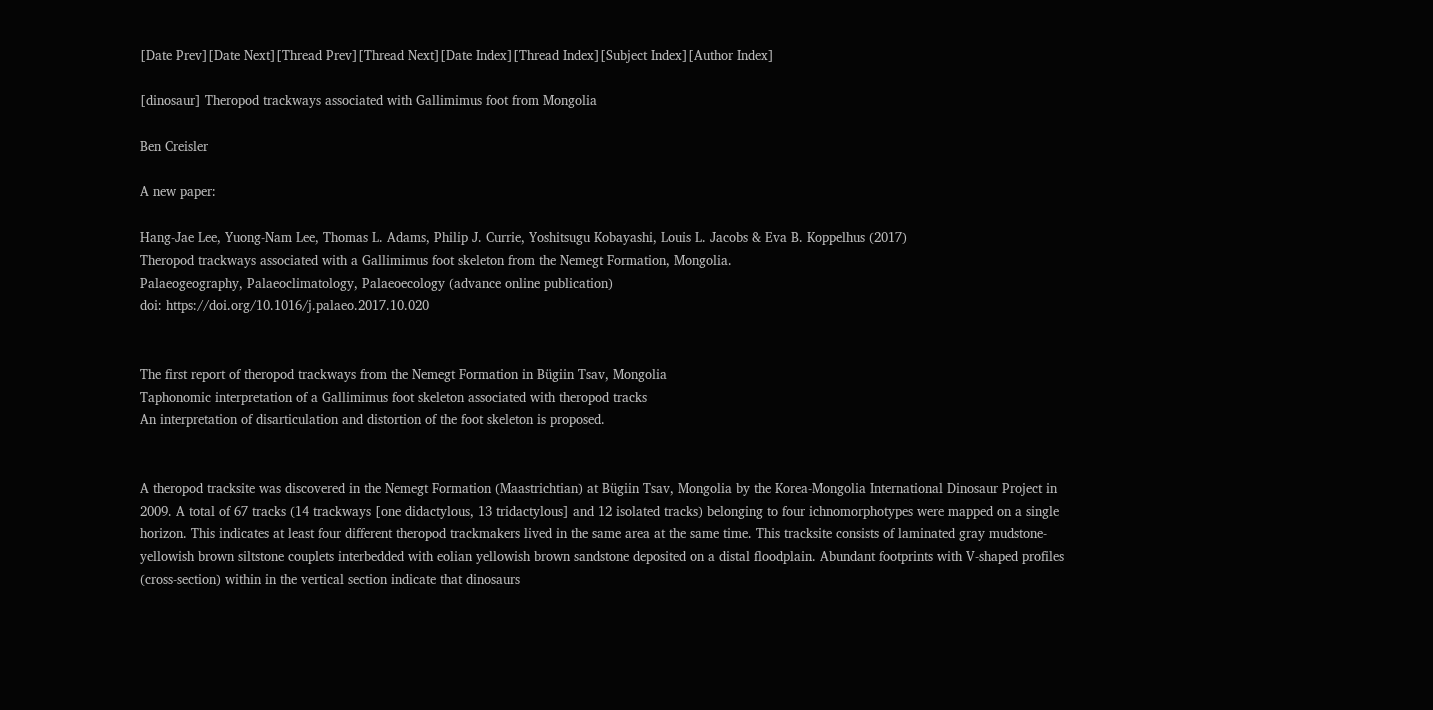[Date Prev][Date Next][Thread Prev][Thread Next][Date Index][Thread Index][Subject Index][Author Index]

[dinosaur] Theropod trackways associated with Gallimimus foot from Mongolia

Ben Creisler

A new paper:

Hang-Jae Lee, Yuong-Nam Lee, Thomas L. Adams, Philip J. Currie, Yoshitsugu Kobayashi, Louis L. Jacobs & Eva B. Koppelhus (2017)
Theropod trackways associated with a Gallimimus foot skeleton from the Nemegt Formation, Mongolia.
Palaeogeography, Palaeoclimatology, Palaeoecology (advance online publication)
doi: https://doi.org/10.1016/j.palaeo.2017.10.020


The first report of theropod trackways from the Nemegt Formation in Bügiin Tsav, Mongolia
Taphonomic interpretation of a Gallimimus foot skeleton associated with theropod tracks
An interpretation of disarticulation and distortion of the foot skeleton is proposed.


A theropod tracksite was discovered in the Nemegt Formation (Maastrichtian) at Bügiin Tsav, Mongolia by the Korea-Mongolia International Dinosaur Project in 2009. A total of 67 tracks (14 trackways [one didactylous, 13 tridactylous] and 12 isolated tracks) belonging to four ichnomorphotypes were mapped on a single horizon. This indicates at least four different theropod trackmakers lived in the same area at the same time. This tracksite consists of laminated gray mudstone-yellowish brown siltstone couplets interbedded with eolian yellowish brown sandstone deposited on a distal floodplain. Abundant footprints with V-shaped profiles (cross-section) within in the vertical section indicate that dinosaurs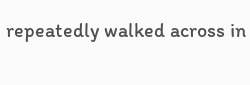repeatedly walked across in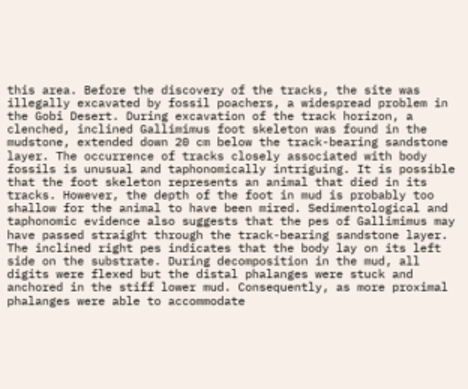this area. Before the discovery of the tracks, the site was illegally excavated by fossil poachers, a widespread problem in the Gobi Desert. During excavation of the track horizon, a clenched, inclined Gallimimus foot skeleton was found in the mudstone, extended down 20 cm below the track-bearing sandstone layer. The occurrence of tracks closely associated with body fossils is unusual and taphonomically intriguing. It is possible that the foot skeleton represents an animal that died in its tracks. However, the depth of the foot in mud is probably too shallow for the animal to have been mired. Sedimentological and taphonomic evidence also suggests that the pes of Gallimimus may have passed straight through the track-bearing sandstone layer. The inclined right pes indicates that the body lay on its left side on the substrate. During decomposition in the mud, all digits were flexed but the distal phalanges were stuck and anchored in the stiff lower mud. Consequently, as more proximal phalanges were able to accommodate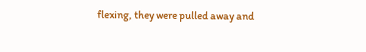flexing, they were pulled away and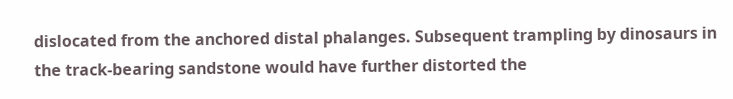dislocated from the anchored distal phalanges. Subsequent trampling by dinosaurs in the track-bearing sandstone would have further distorted the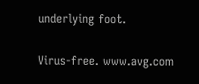underlying foot.

Virus-free. www.avg.com